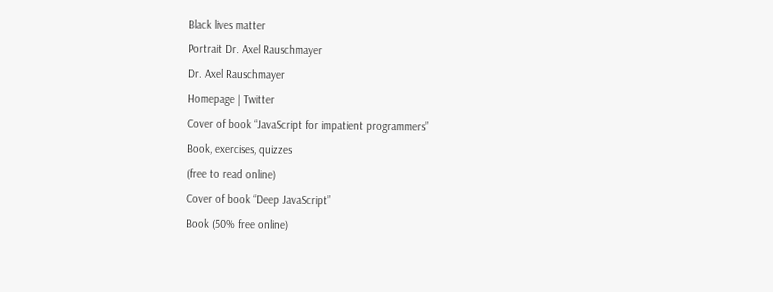Black lives matter
Portrait Dr. Axel Rauschmayer
Dr. Axel Rauschmayer
Homepage | Twitter
Cover of book “JavaScript for impatient programmers”
Book, exercises, quizzes
(free to read online)
Cover of book “Deep JavaScript”
Book (50% free online)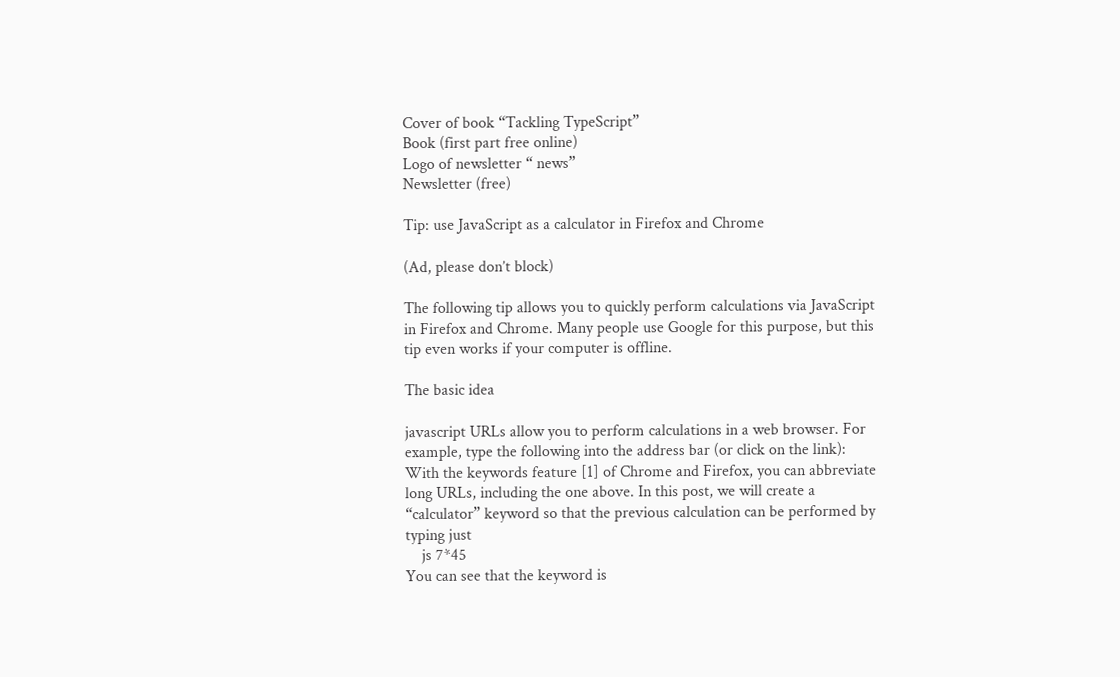Cover of book “Tackling TypeScript”
Book (first part free online)
Logo of newsletter “ news”
Newsletter (free)

Tip: use JavaScript as a calculator in Firefox and Chrome

(Ad, please don’t block)

The following tip allows you to quickly perform calculations via JavaScript in Firefox and Chrome. Many people use Google for this purpose, but this tip even works if your computer is offline.

The basic idea

javascript URLs allow you to perform calculations in a web browser. For example, type the following into the address bar (or click on the link):
With the keywords feature [1] of Chrome and Firefox, you can abbreviate long URLs, including the one above. In this post, we will create a “calculator” keyword so that the previous calculation can be performed by typing just
    js 7*45
You can see that the keyword is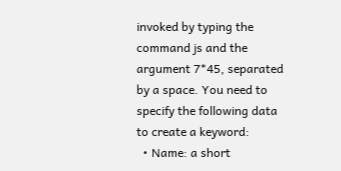invoked by typing the command js and the argument 7*45, separated by a space. You need to specify the following data to create a keyword:
  • Name: a short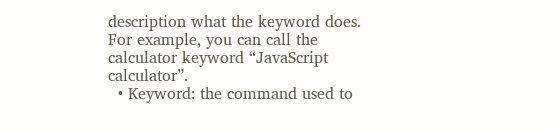description what the keyword does. For example, you can call the calculator keyword “JavaScript calculator”.
  • Keyword: the command used to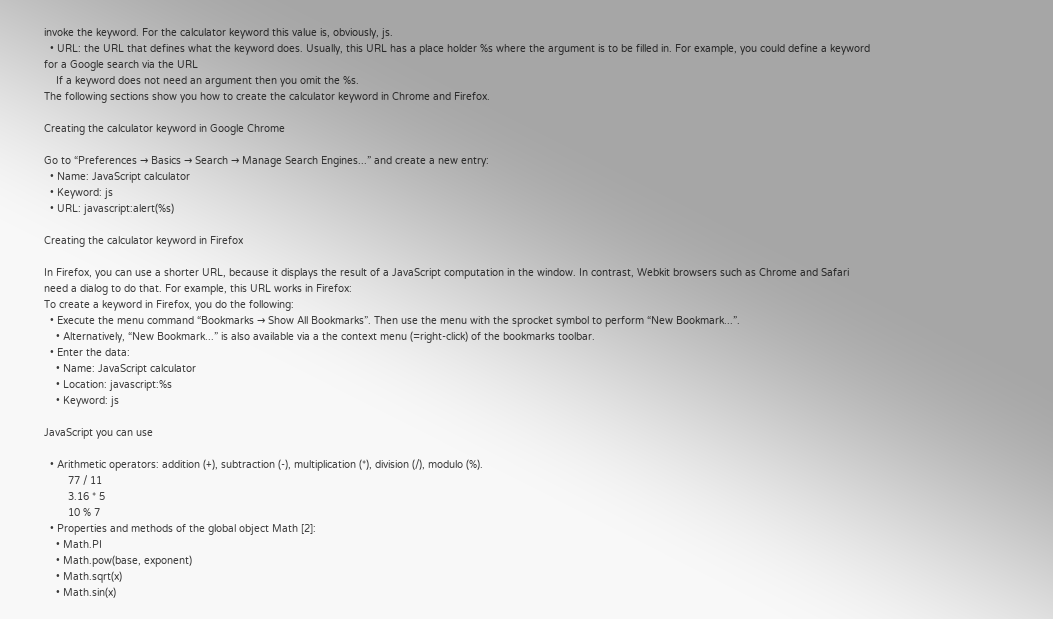invoke the keyword. For the calculator keyword this value is, obviously, js.
  • URL: the URL that defines what the keyword does. Usually, this URL has a place holder %s where the argument is to be filled in. For example, you could define a keyword for a Google search via the URL
    If a keyword does not need an argument then you omit the %s.
The following sections show you how to create the calculator keyword in Chrome and Firefox.

Creating the calculator keyword in Google Chrome

Go to “Preferences → Basics → Search → Manage Search Engines...” and create a new entry:
  • Name: JavaScript calculator
  • Keyword: js
  • URL: javascript:alert(%s)

Creating the calculator keyword in Firefox

In Firefox, you can use a shorter URL, because it displays the result of a JavaScript computation in the window. In contrast, Webkit browsers such as Chrome and Safari need a dialog to do that. For example, this URL works in Firefox:
To create a keyword in Firefox, you do the following:
  • Execute the menu command “Bookmarks → Show All Bookmarks”. Then use the menu with the sprocket symbol to perform “New Bookmark...”.
    • Alternatively, “New Bookmark...” is also available via a the context menu (=right-click) of the bookmarks toolbar.
  • Enter the data:
    • Name: JavaScript calculator
    • Location: javascript:%s
    • Keyword: js

JavaScript you can use

  • Arithmetic operators: addition (+), subtraction (-), multiplication (*), division (/), modulo (%).
        77 / 11
        3.16 * 5
        10 % 7
  • Properties and methods of the global object Math [2]:
    • Math.PI
    • Math.pow(base, exponent)
    • Math.sqrt(x)
    • Math.sin(x)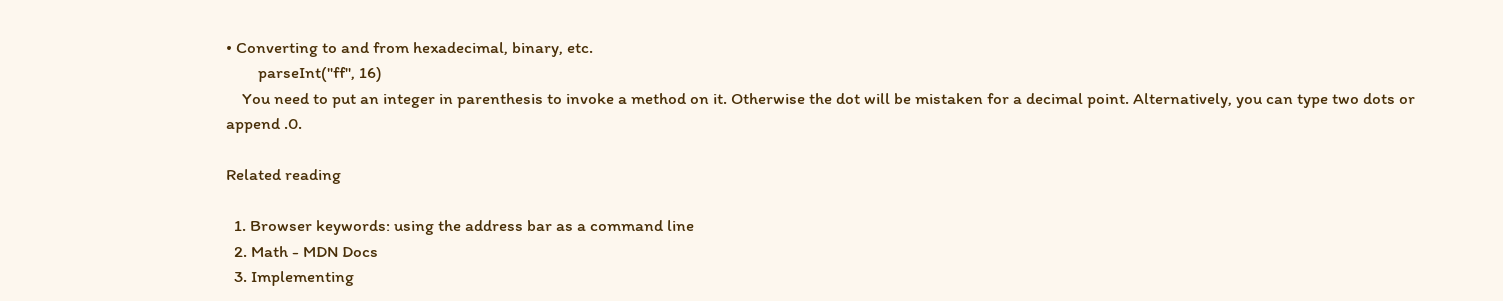• Converting to and from hexadecimal, binary, etc.
        parseInt("ff", 16)
    You need to put an integer in parenthesis to invoke a method on it. Otherwise the dot will be mistaken for a decimal point. Alternatively, you can type two dots or append .0.

Related reading

  1. Browser keywords: using the address bar as a command line
  2. Math - MDN Docs
  3. Implementing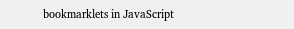bookmarklets in JavaScript